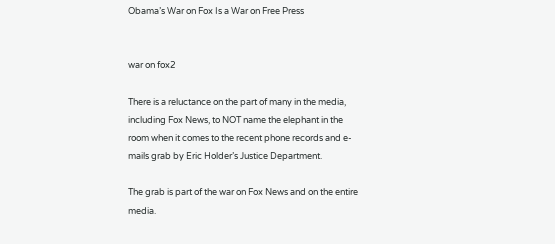Obama’s War on Fox Is a War on Free Press


war on fox2

There is a reluctance on the part of many in the media, including Fox News, to NOT name the elephant in the room when it comes to the recent phone records and e-mails grab by Eric Holder’s Justice Department.

The grab is part of the war on Fox News and on the entire media.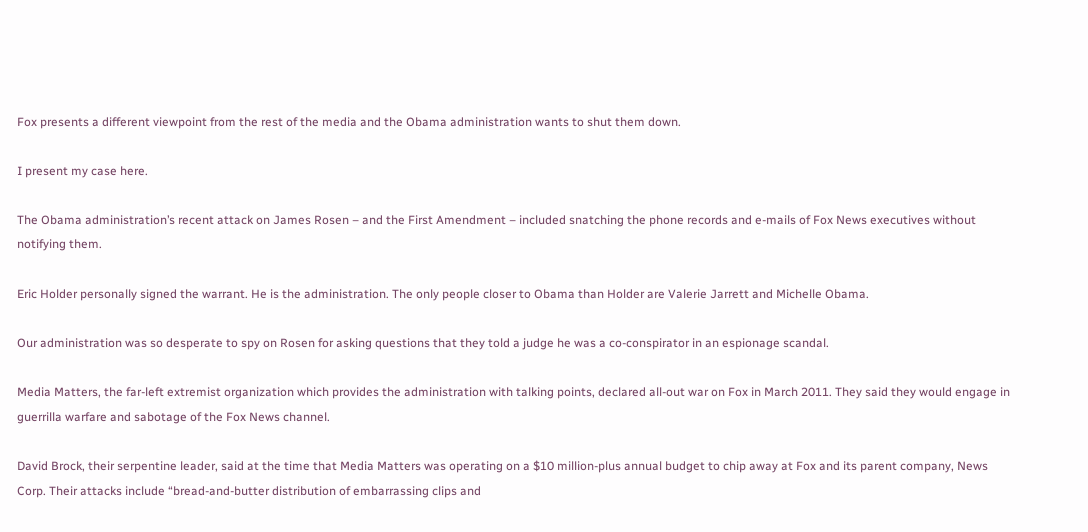Fox presents a different viewpoint from the rest of the media and the Obama administration wants to shut them down.

I present my case here.

The Obama administration’s recent attack on James Rosen – and the First Amendment – included snatching the phone records and e-mails of Fox News executives without notifying them.

Eric Holder personally signed the warrant. He is the administration. The only people closer to Obama than Holder are Valerie Jarrett and Michelle Obama.

Our administration was so desperate to spy on Rosen for asking questions that they told a judge he was a co-conspirator in an espionage scandal.

Media Matters, the far-left extremist organization which provides the administration with talking points, declared all-out war on Fox in March 2011. They said they would engage in guerrilla warfare and sabotage of the Fox News channel.

David Brock, their serpentine leader, said at the time that Media Matters was operating on a $10 million-plus annual budget to chip away at Fox and its parent company, News Corp. Their attacks include “bread-and-butter distribution of embarrassing clips and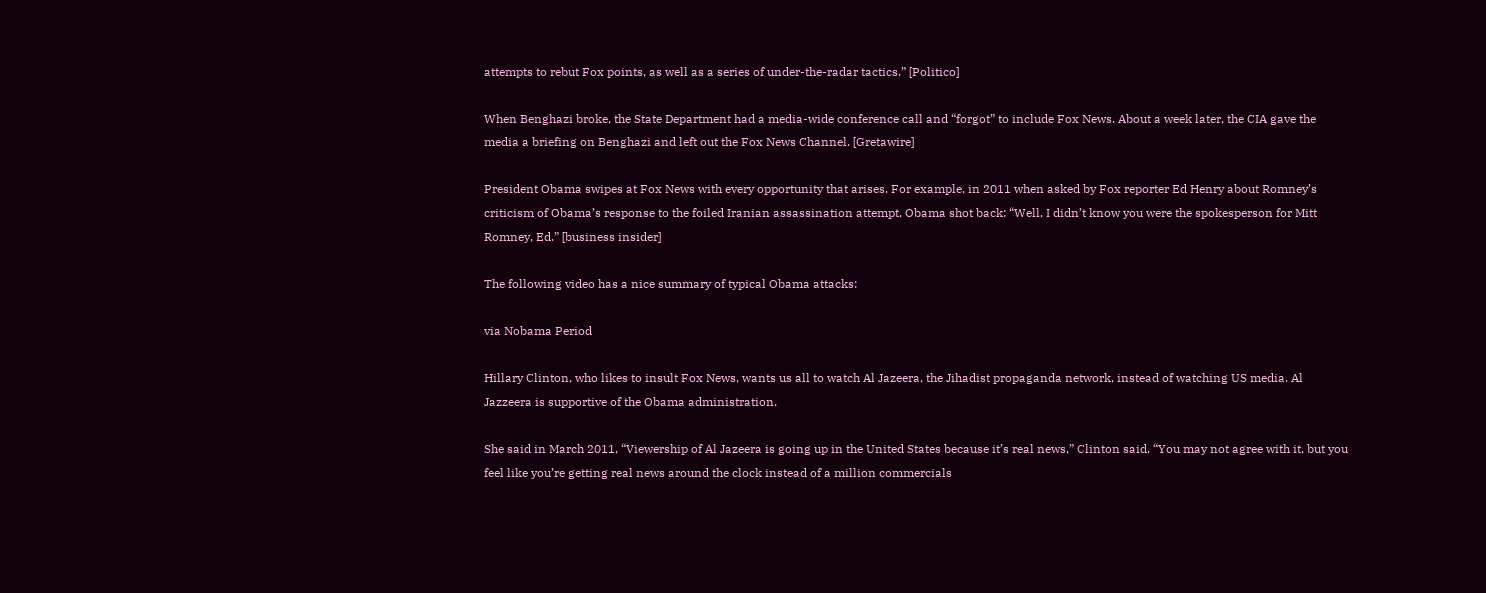attempts to rebut Fox points, as well as a series of under-the-radar tactics.” [Politico]

When Benghazi broke, the State Department had a media-wide conference call and “forgot” to include Fox News. About a week later, the CIA gave the media a briefing on Benghazi and left out the Fox News Channel. [Gretawire]

President Obama swipes at Fox News with every opportunity that arises. For example, in 2011 when asked by Fox reporter Ed Henry about Romney’s criticism of Obama’s response to the foiled Iranian assassination attempt, Obama shot back: “Well, I didn’t know you were the spokesperson for Mitt Romney, Ed.” [business insider]

The following video has a nice summary of typical Obama attacks:

via Nobama Period

Hillary Clinton, who likes to insult Fox News, wants us all to watch Al Jazeera, the Jihadist propaganda network, instead of watching US media. Al Jazzeera is supportive of the Obama administration.

She said in March 2011, “Viewership of Al Jazeera is going up in the United States because it’s real news,” Clinton said. “You may not agree with it, but you feel like you’re getting real news around the clock instead of a million commercials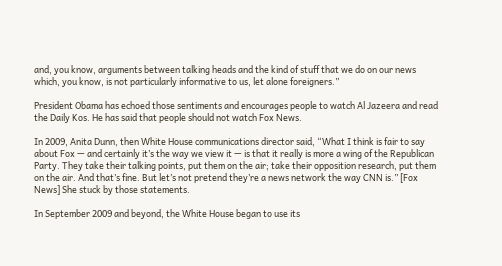and, you know, arguments between talking heads and the kind of stuff that we do on our news which, you know, is not particularly informative to us, let alone foreigners.”

President Obama has echoed those sentiments and encourages people to watch Al Jazeera and read the Daily Kos. He has said that people should not watch Fox News.

In 2009, Anita Dunn, then White House communications director said, “What I think is fair to say about Fox — and certainly it’s the way we view it — is that it really is more a wing of the Republican Party. They take their talking points, put them on the air; take their opposition research, put them on the air. And that’s fine. But let’s not pretend they’re a news network the way CNN is.” [Fox News] She stuck by those statements.

In September 2009 and beyond, the White House began to use its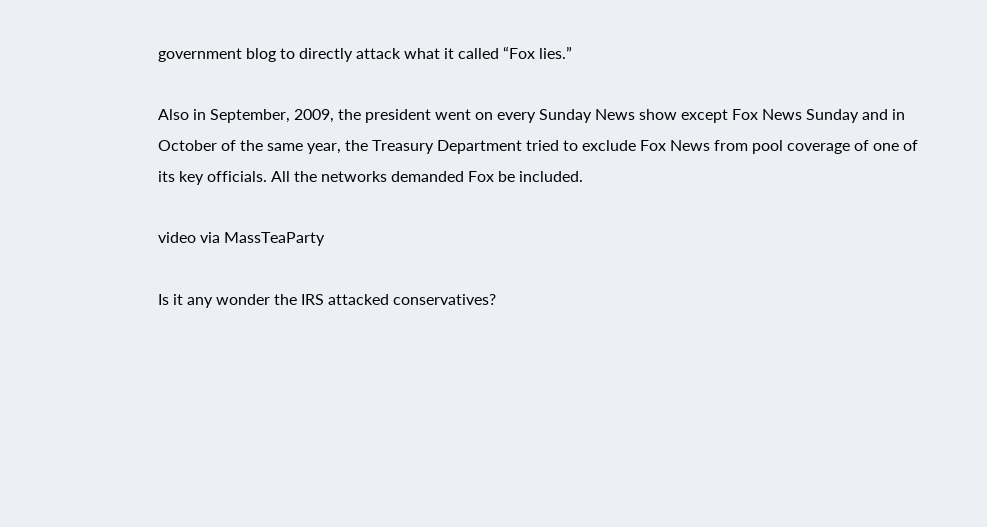government blog to directly attack what it called “Fox lies.”

Also in September, 2009, the president went on every Sunday News show except Fox News Sunday and in October of the same year, the Treasury Department tried to exclude Fox News from pool coverage of one of its key officials. All the networks demanded Fox be included.

video via MassTeaParty

Is it any wonder the IRS attacked conservatives?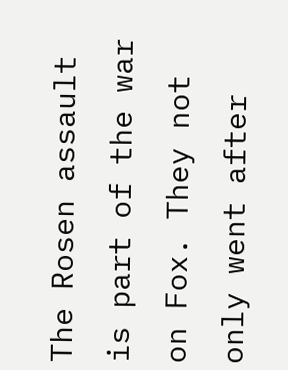The Rosen assault is part of the war on Fox. They not only went after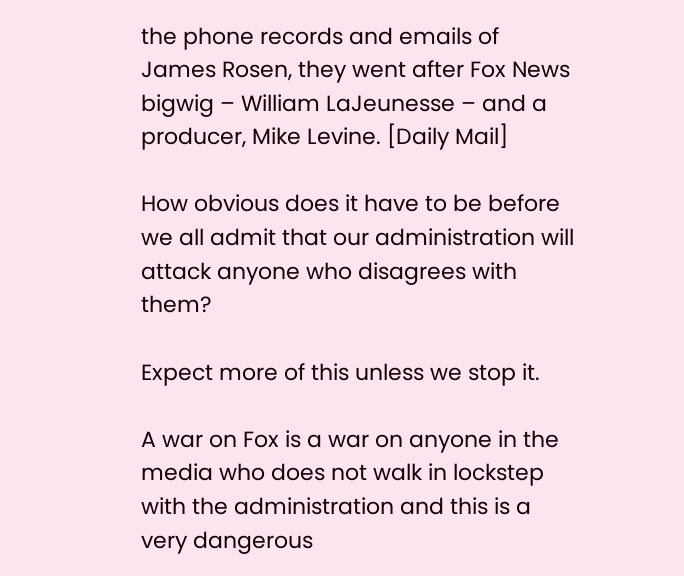the phone records and emails of James Rosen, they went after Fox News bigwig – William LaJeunesse – and a producer, Mike Levine. [Daily Mail]

How obvious does it have to be before we all admit that our administration will attack anyone who disagrees with them?

Expect more of this unless we stop it.

A war on Fox is a war on anyone in the media who does not walk in lockstep with the administration and this is a very dangerous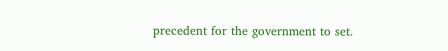precedent for the government to set.